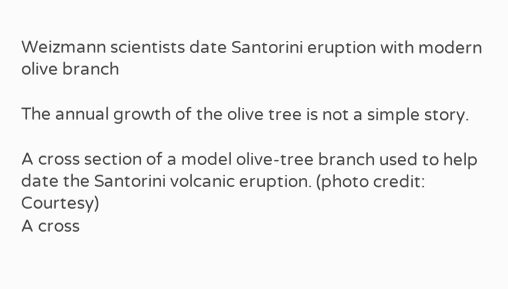Weizmann scientists date Santorini eruption with modern olive branch

The annual growth of the olive tree is not a simple story.

A cross section of a model olive-tree branch used to help date the Santorini volcanic eruption. (photo credit: Courtesy)
A cross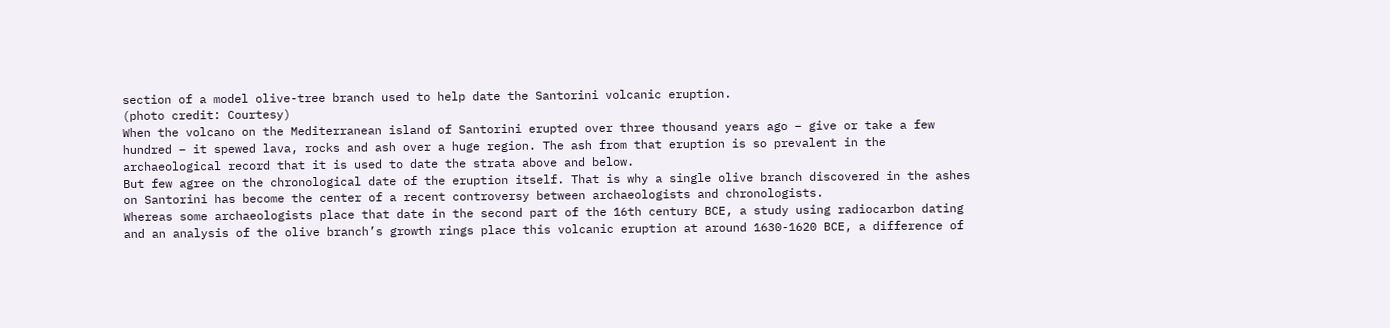section of a model olive-tree branch used to help date the Santorini volcanic eruption.
(photo credit: Courtesy)
When the volcano on the Mediterranean island of Santorini erupted over three thousand years ago – give or take a few hundred – it spewed lava, rocks and ash over a huge region. The ash from that eruption is so prevalent in the archaeological record that it is used to date the strata above and below.
But few agree on the chronological date of the eruption itself. That is why a single olive branch discovered in the ashes on Santorini has become the center of a recent controversy between archaeologists and chronologists.
Whereas some archaeologists place that date in the second part of the 16th century BCE, a study using radiocarbon dating and an analysis of the olive branch’s growth rings place this volcanic eruption at around 1630-1620 BCE, a difference of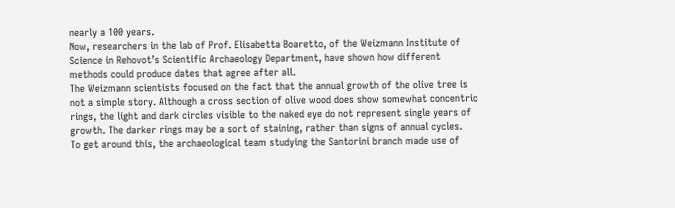nearly a 100 years.
Now, researchers in the lab of Prof. Elisabetta Boaretto, of the Weizmann Institute of Science in Rehovot’s Scientific Archaeology Department, have shown how different methods could produce dates that agree after all.
The Weizmann scientists focused on the fact that the annual growth of the olive tree is not a simple story. Although a cross section of olive wood does show somewhat concentric rings, the light and dark circles visible to the naked eye do not represent single years of growth. The darker rings may be a sort of staining, rather than signs of annual cycles.
To get around this, the archaeological team studying the Santorini branch made use of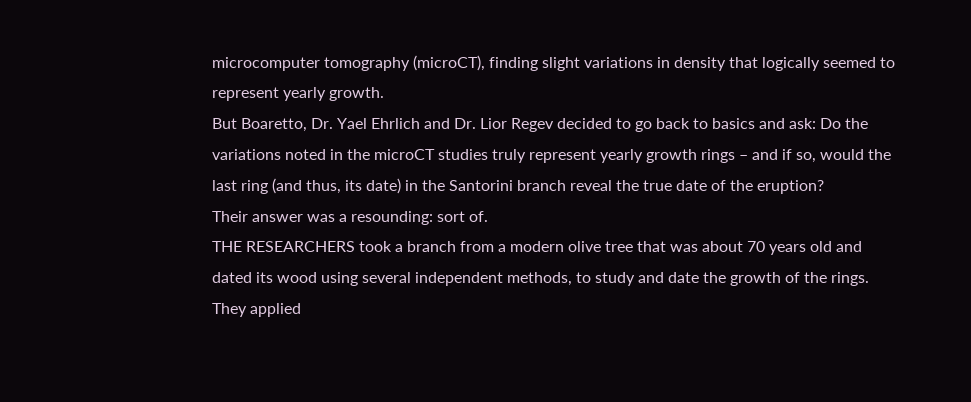microcomputer tomography (microCT), finding slight variations in density that logically seemed to represent yearly growth.
But Boaretto, Dr. Yael Ehrlich and Dr. Lior Regev decided to go back to basics and ask: Do the variations noted in the microCT studies truly represent yearly growth rings – and if so, would the last ring (and thus, its date) in the Santorini branch reveal the true date of the eruption?
Their answer was a resounding: sort of.
THE RESEARCHERS took a branch from a modern olive tree that was about 70 years old and dated its wood using several independent methods, to study and date the growth of the rings. They applied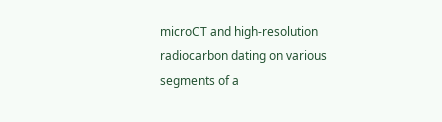microCT and high-resolution radiocarbon dating on various segments of a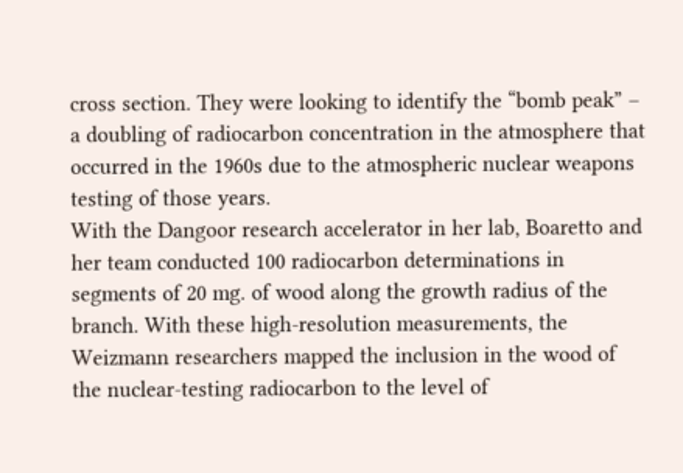cross section. They were looking to identify the “bomb peak” – a doubling of radiocarbon concentration in the atmosphere that occurred in the 1960s due to the atmospheric nuclear weapons testing of those years.
With the Dangoor research accelerator in her lab, Boaretto and her team conducted 100 radiocarbon determinations in segments of 20 mg. of wood along the growth radius of the branch. With these high-resolution measurements, the Weizmann researchers mapped the inclusion in the wood of the nuclear-testing radiocarbon to the level of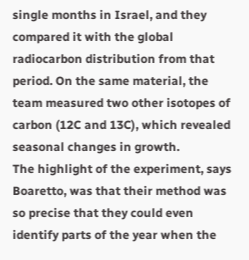single months in Israel, and they compared it with the global radiocarbon distribution from that period. On the same material, the team measured two other isotopes of carbon (12C and 13C), which revealed seasonal changes in growth.
The highlight of the experiment, says Boaretto, was that their method was so precise that they could even identify parts of the year when the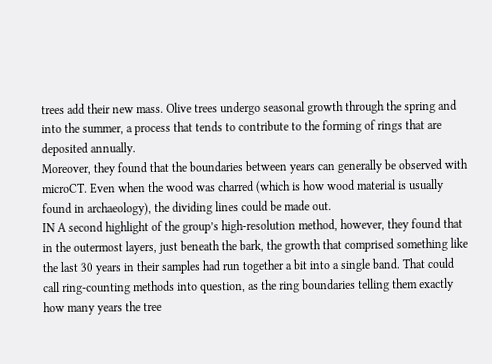trees add their new mass. Olive trees undergo seasonal growth through the spring and into the summer, a process that tends to contribute to the forming of rings that are deposited annually.
Moreover, they found that the boundaries between years can generally be observed with microCT. Even when the wood was charred (which is how wood material is usually found in archaeology), the dividing lines could be made out.
IN A second highlight of the group’s high-resolution method, however, they found that in the outermost layers, just beneath the bark, the growth that comprised something like the last 30 years in their samples had run together a bit into a single band. That could call ring-counting methods into question, as the ring boundaries telling them exactly how many years the tree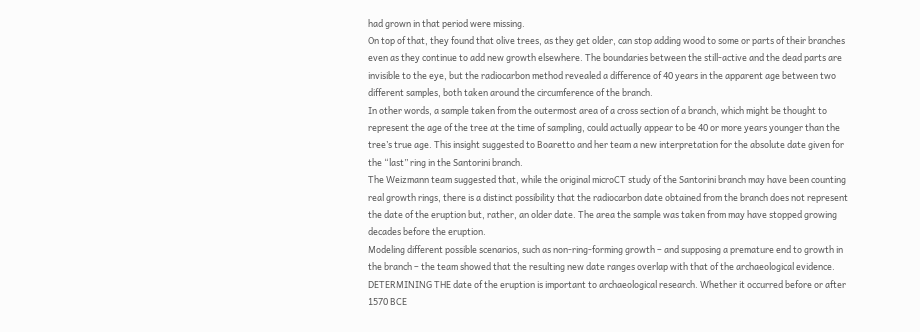had grown in that period were missing.
On top of that, they found that olive trees, as they get older, can stop adding wood to some or parts of their branches even as they continue to add new growth elsewhere. The boundaries between the still-active and the dead parts are invisible to the eye, but the radiocarbon method revealed a difference of 40 years in the apparent age between two different samples, both taken around the circumference of the branch.
In other words, a sample taken from the outermost area of a cross section of a branch, which might be thought to represent the age of the tree at the time of sampling, could actually appear to be 40 or more years younger than the tree’s true age. This insight suggested to Boaretto and her team a new interpretation for the absolute date given for the “last” ring in the Santorini branch.
The Weizmann team suggested that, while the original microCT study of the Santorini branch may have been counting real growth rings, there is a distinct possibility that the radiocarbon date obtained from the branch does not represent the date of the eruption but, rather, an older date. The area the sample was taken from may have stopped growing decades before the eruption.
Modeling different possible scenarios, such as non-ring-forming growth – and supposing a premature end to growth in the branch – the team showed that the resulting new date ranges overlap with that of the archaeological evidence.
DETERMINING THE date of the eruption is important to archaeological research. Whether it occurred before or after 1570 BCE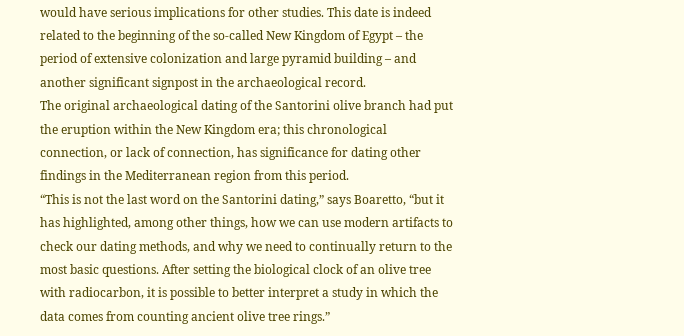would have serious implications for other studies. This date is indeed related to the beginning of the so-called New Kingdom of Egypt – the period of extensive colonization and large pyramid building – and another significant signpost in the archaeological record.
The original archaeological dating of the Santorini olive branch had put the eruption within the New Kingdom era; this chronological connection, or lack of connection, has significance for dating other findings in the Mediterranean region from this period.
“This is not the last word on the Santorini dating,” says Boaretto, “but it has highlighted, among other things, how we can use modern artifacts to check our dating methods, and why we need to continually return to the most basic questions. After setting the biological clock of an olive tree with radiocarbon, it is possible to better interpret a study in which the data comes from counting ancient olive tree rings.”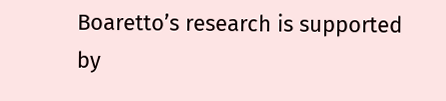Boaretto’s research is supported by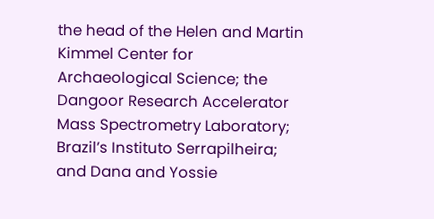the head of the Helen and Martin Kimmel Center for Archaeological Science; the Dangoor Research Accelerator Mass Spectrometry Laboratory; Brazil’s Instituto Serrapilheira; and Dana and Yossie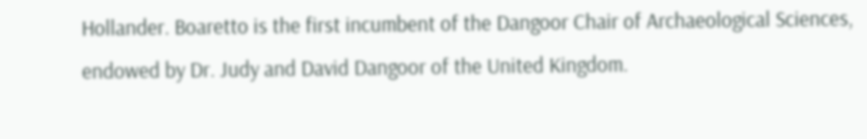Hollander. Boaretto is the first incumbent of the Dangoor Chair of Archaeological Sciences, endowed by Dr. Judy and David Dangoor of the United Kingdom.